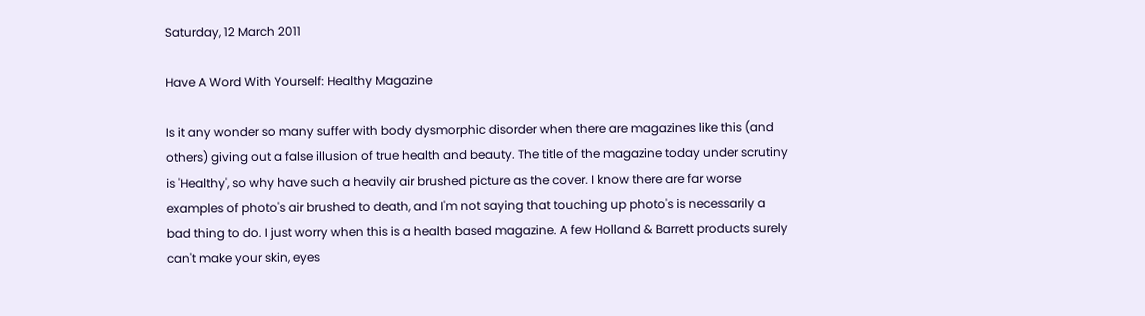Saturday, 12 March 2011

Have A Word With Yourself: Healthy Magazine

Is it any wonder so many suffer with body dysmorphic disorder when there are magazines like this (and others) giving out a false illusion of true health and beauty. The title of the magazine today under scrutiny is 'Healthy', so why have such a heavily air brushed picture as the cover. I know there are far worse examples of photo's air brushed to death, and I'm not saying that touching up photo's is necessarily a bad thing to do. I just worry when this is a health based magazine. A few Holland & Barrett products surely can't make your skin, eyes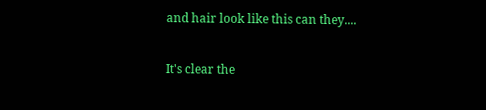and hair look like this can they....

It's clear the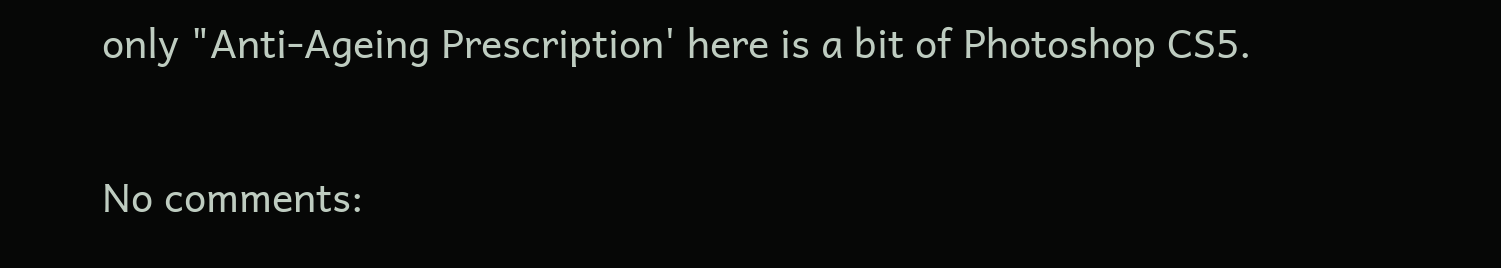only "Anti-Ageing Prescription' here is a bit of Photoshop CS5.

No comments: